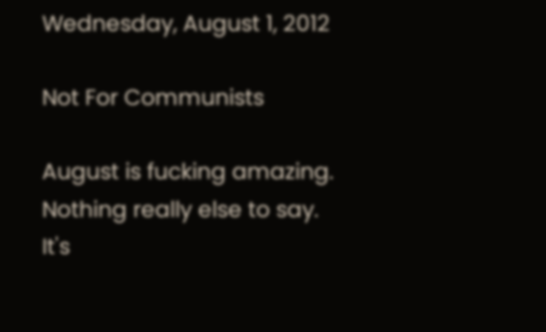Wednesday, August 1, 2012

Not For Communists

August is fucking amazing.
Nothing really else to say.
It's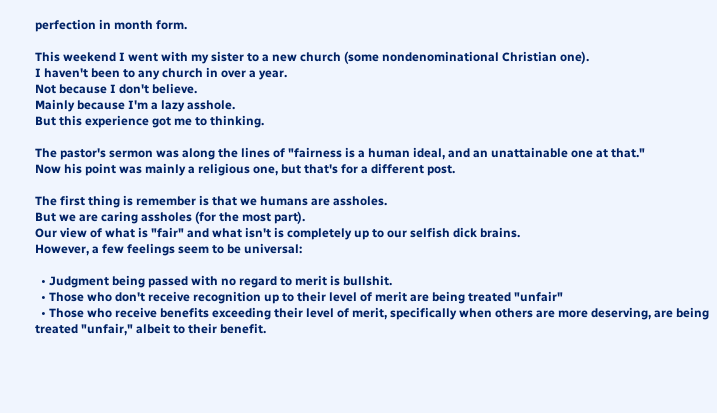perfection in month form.

This weekend I went with my sister to a new church (some nondenominational Christian one).
I haven't been to any church in over a year.
Not because I don't believe.
Mainly because I'm a lazy asshole.
But this experience got me to thinking.

The pastor's sermon was along the lines of "fairness is a human ideal, and an unattainable one at that."
Now his point was mainly a religious one, but that's for a different post.

The first thing is remember is that we humans are assholes.
But we are caring assholes (for the most part).
Our view of what is "fair" and what isn't is completely up to our selfish dick brains.
However, a few feelings seem to be universal:

  • Judgment being passed with no regard to merit is bullshit.
  • Those who don't receive recognition up to their level of merit are being treated "unfair"
  • Those who receive benefits exceeding their level of merit, specifically when others are more deserving, are being treated "unfair," albeit to their benefit.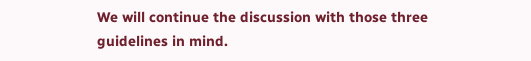We will continue the discussion with those three guidelines in mind.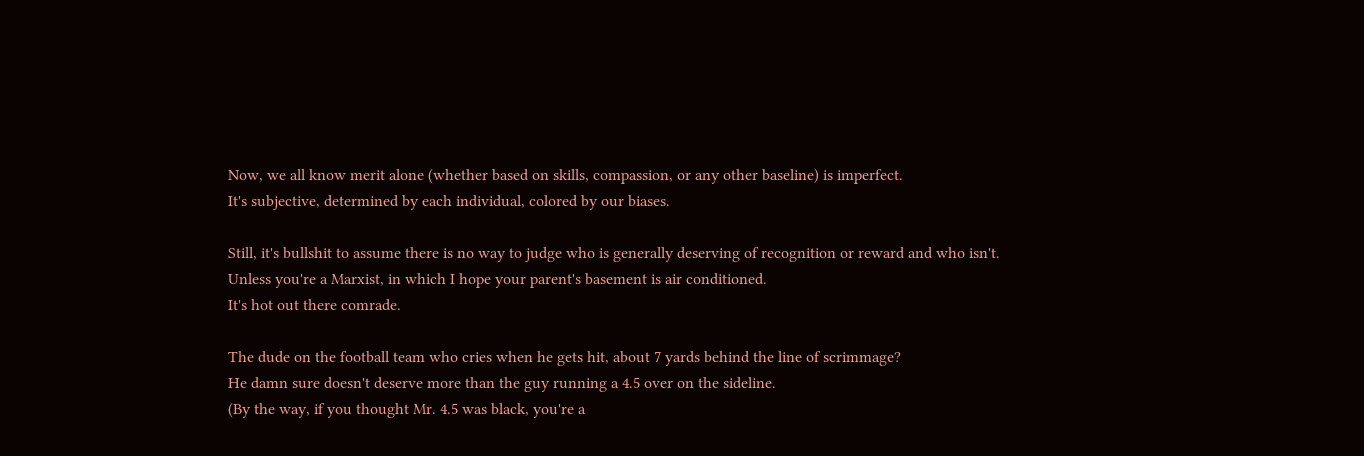Now, we all know merit alone (whether based on skills, compassion, or any other baseline) is imperfect.
It's subjective, determined by each individual, colored by our biases.

Still, it's bullshit to assume there is no way to judge who is generally deserving of recognition or reward and who isn't.
Unless you're a Marxist, in which I hope your parent's basement is air conditioned.
It's hot out there comrade.

The dude on the football team who cries when he gets hit, about 7 yards behind the line of scrimmage?
He damn sure doesn't deserve more than the guy running a 4.5 over on the sideline.
(By the way, if you thought Mr. 4.5 was black, you're a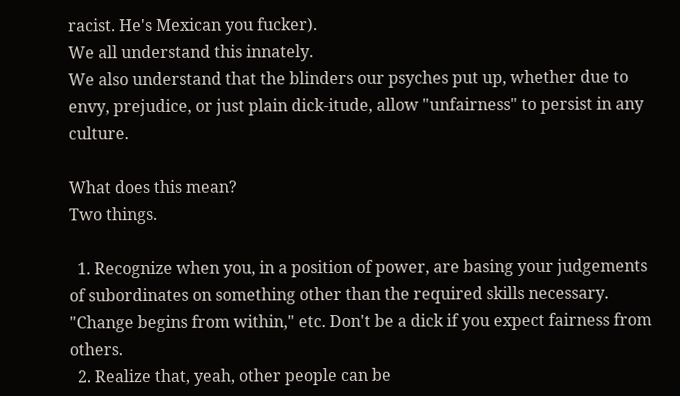racist. He's Mexican you fucker).
We all understand this innately.
We also understand that the blinders our psyches put up, whether due to envy, prejudice, or just plain dick-itude, allow "unfairness" to persist in any culture.

What does this mean?
Two things.

  1. Recognize when you, in a position of power, are basing your judgements of subordinates on something other than the required skills necessary. "Change begins from within," etc. Don't be a dick if you expect fairness from others.
  2. Realize that, yeah, other people can be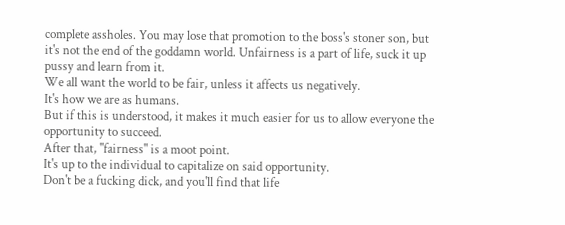complete assholes. You may lose that promotion to the boss's stoner son, but it's not the end of the goddamn world. Unfairness is a part of life, suck it up pussy and learn from it.
We all want the world to be fair, unless it affects us negatively.
It's how we are as humans.
But if this is understood, it makes it much easier for us to allow everyone the opportunity to succeed.
After that, "fairness" is a moot point.
It's up to the individual to capitalize on said opportunity.
Don't be a fucking dick, and you'll find that life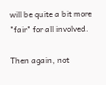will be quite a bit more "fair" for all involved.

Then again, not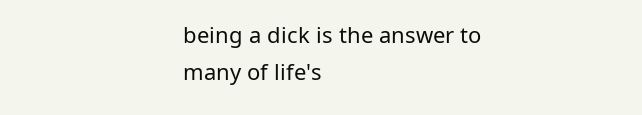being a dick is the answer to many of life's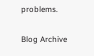problems.


Blog Archive